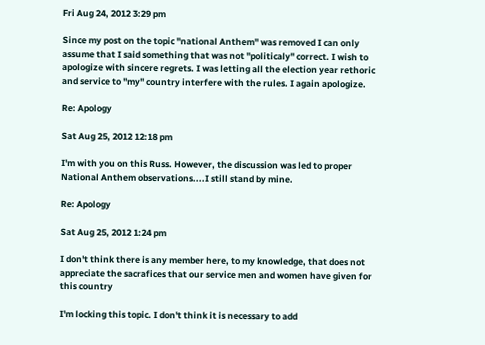Fri Aug 24, 2012 3:29 pm

Since my post on the topic "national Anthem" was removed I can only assume that I said something that was not "politicaly" correct. I wish to apologize with sincere regrets. I was letting all the election year rethoric and service to "my" country interfere with the rules. I again apologize.

Re: Apology

Sat Aug 25, 2012 12:18 pm

I'm with you on this Russ. However, the discussion was led to proper National Anthem observations....I still stand by mine.

Re: Apology

Sat Aug 25, 2012 1:24 pm

I don't think there is any member here, to my knowledge, that does not appreciate the sacrafices that our service men and women have given for this country

I'm locking this topic. I don't think it is necessary to add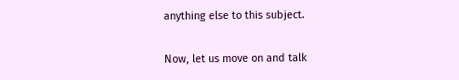anything else to this subject.

Now, let us move on and talk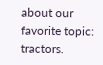about our favorite topic: tractors.